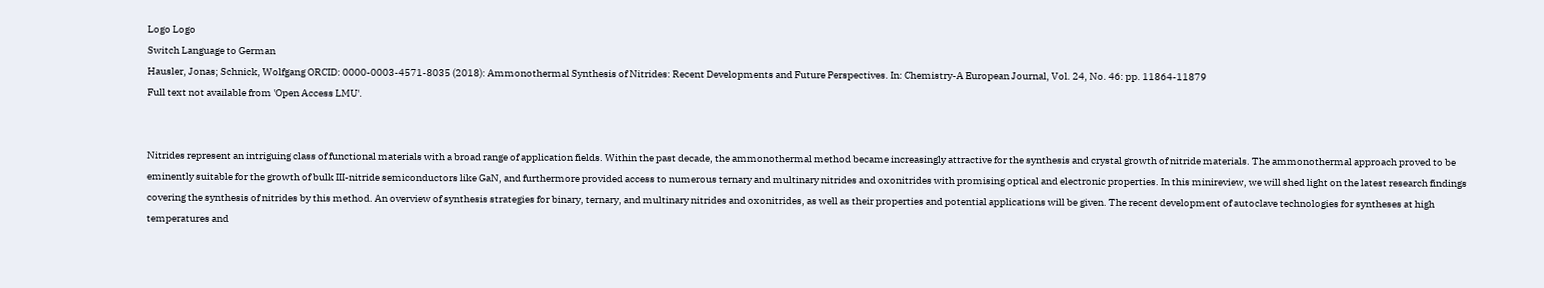Logo Logo
Switch Language to German
Hausler, Jonas; Schnick, Wolfgang ORCID: 0000-0003-4571-8035 (2018): Ammonothermal Synthesis of Nitrides: Recent Developments and Future Perspectives. In: Chemistry-A European Journal, Vol. 24, No. 46: pp. 11864-11879
Full text not available from 'Open Access LMU'.


Nitrides represent an intriguing class of functional materials with a broad range of application fields. Within the past decade, the ammonothermal method became increasingly attractive for the synthesis and crystal growth of nitride materials. The ammonothermal approach proved to be eminently suitable for the growth of bulk III-nitride semiconductors like GaN, and furthermore provided access to numerous ternary and multinary nitrides and oxonitrides with promising optical and electronic properties. In this minireview, we will shed light on the latest research findings covering the synthesis of nitrides by this method. An overview of synthesis strategies for binary, ternary, and multinary nitrides and oxonitrides, as well as their properties and potential applications will be given. The recent development of autoclave technologies for syntheses at high temperatures and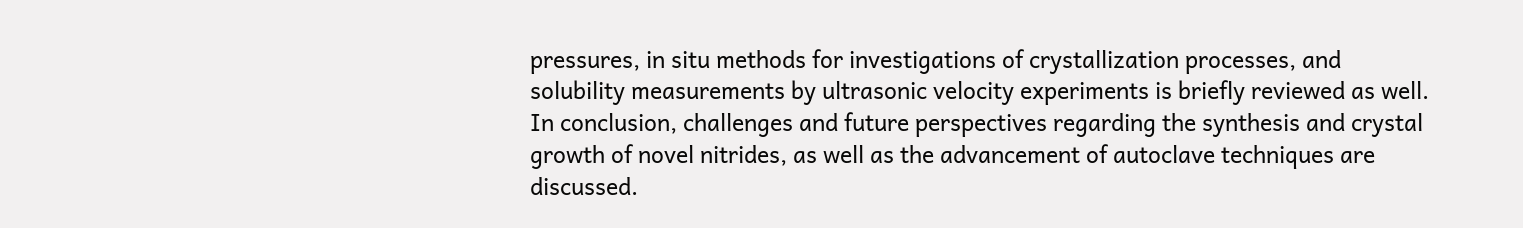pressures, in situ methods for investigations of crystallization processes, and solubility measurements by ultrasonic velocity experiments is briefly reviewed as well. In conclusion, challenges and future perspectives regarding the synthesis and crystal growth of novel nitrides, as well as the advancement of autoclave techniques are discussed.